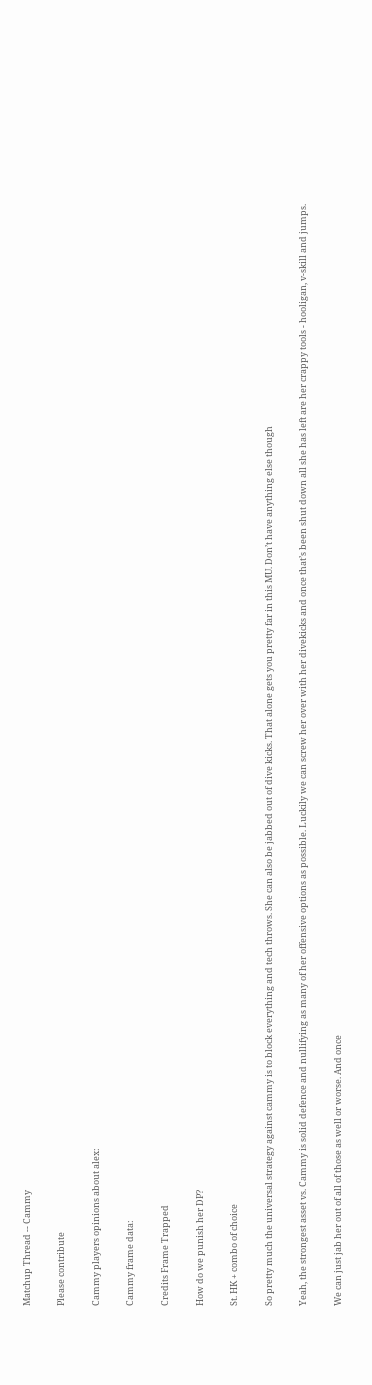Matchup Thread -- Cammy

Please contribute

Cammy players opinions about alex:

Cammy frame data:

Credits Frame Trapped

How do we punish her DP?

St. HK + combo of choice

So pretty much the universal strategy against cammy is to block everything and tech throws. She can also be jabbed out of dive kicks. That alone gets you pretty far in this MU. Don’t have anything else though

Yeah, the strongest asset vs. Cammy is solid defence and nullifying as many of her offensive options as possible. Luckily we can screw her over with her divekicks and once that’s been shut down all she has left are her crappy tools - hooligan, v-skill and jumps.

We can just jab her out of all of those as well or worse. And once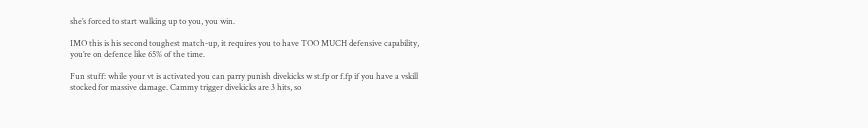she’s forced to start walking up to you, you win.

IMO this is his second toughest match-up, it requires you to have TOO MUCH defensive capability, you’re on defence like 65% of the time.

Fun stuff: while your vt is activated you can parry punish divekicks w st.fp or f.fp if you have a vskill stocked for massive damage. Cammy trigger divekicks are 3 hits, so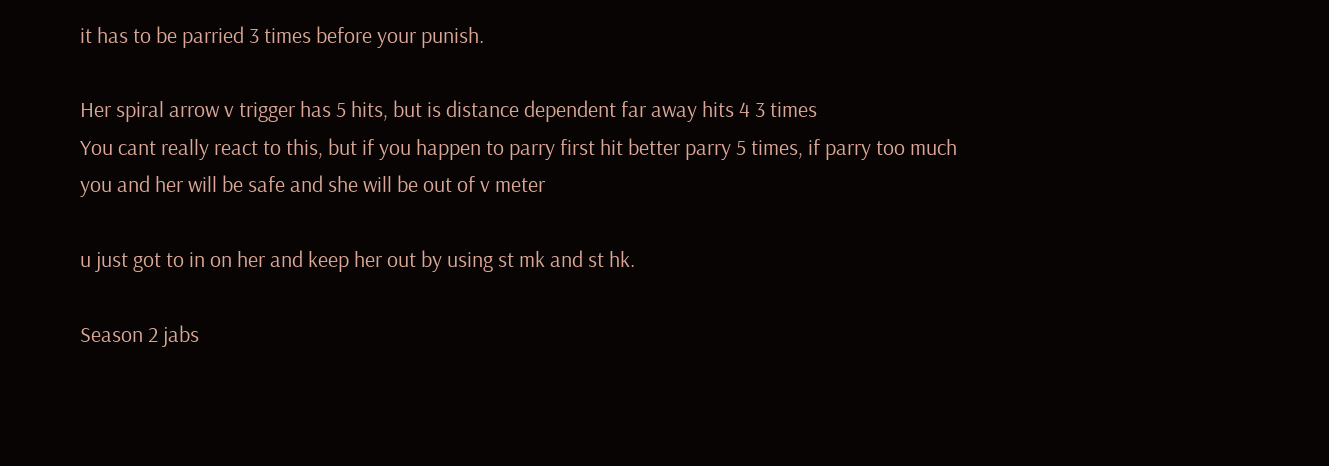it has to be parried 3 times before your punish.

Her spiral arrow v trigger has 5 hits, but is distance dependent far away hits 4 3 times
You cant really react to this, but if you happen to parry first hit better parry 5 times, if parry too much you and her will be safe and she will be out of v meter

u just got to in on her and keep her out by using st mk and st hk.

Season 2 jabs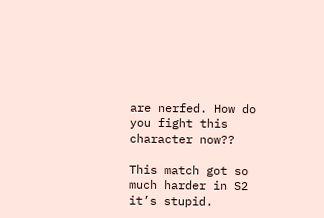are nerfed. How do you fight this character now??

This match got so much harder in S2 it’s stupid.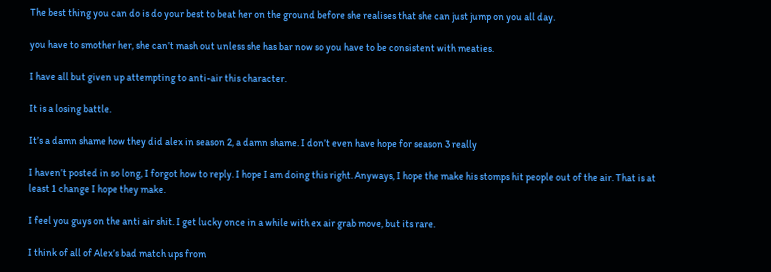The best thing you can do is do your best to beat her on the ground before she realises that she can just jump on you all day.

you have to smother her, she can’t mash out unless she has bar now so you have to be consistent with meaties.

I have all but given up attempting to anti-air this character.

It is a losing battle.

It’s a damn shame how they did alex in season 2, a damn shame. I don’t even have hope for season 3 really

I haven’t posted in so long, I forgot how to reply. I hope I am doing this right. Anyways, I hope the make his stomps hit people out of the air. That is at least 1 change I hope they make.

I feel you guys on the anti air shit. I get lucky once in a while with ex air grab move, but its rare.

I think of all of Alex’s bad match ups from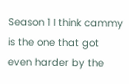Season 1 I think cammy is the one that got even harder by the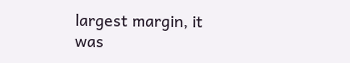largest margin, it was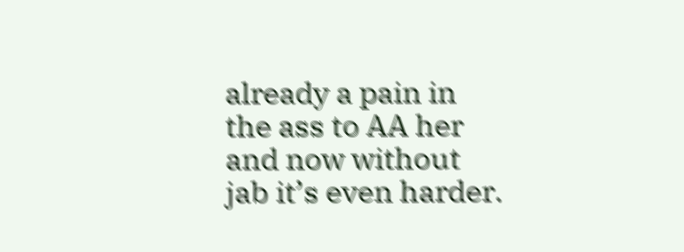already a pain in the ass to AA her and now without jab it’s even harder.